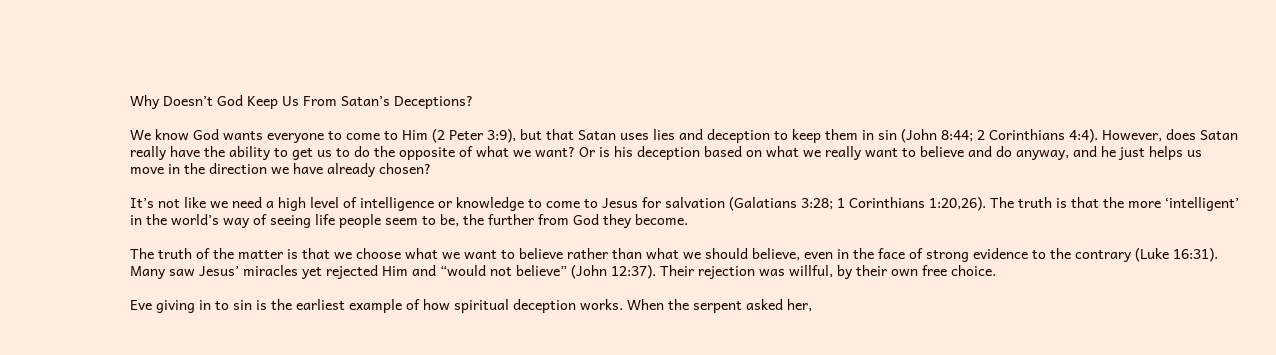Why Doesn’t God Keep Us From Satan’s Deceptions?

We know God wants everyone to come to Him (2 Peter 3:9), but that Satan uses lies and deception to keep them in sin (John 8:44; 2 Corinthians 4:4). However, does Satan really have the ability to get us to do the opposite of what we want? Or is his deception based on what we really want to believe and do anyway, and he just helps us move in the direction we have already chosen?

It’s not like we need a high level of intelligence or knowledge to come to Jesus for salvation (Galatians 3:28; 1 Corinthians 1:20,26). The truth is that the more ‘intelligent’ in the world’s way of seeing life people seem to be, the further from God they become.

The truth of the matter is that we choose what we want to believe rather than what we should believe, even in the face of strong evidence to the contrary (Luke 16:31). Many saw Jesus’ miracles yet rejected Him and “would not believe” (John 12:37). Their rejection was willful, by their own free choice.

Eve giving in to sin is the earliest example of how spiritual deception works. When the serpent asked her,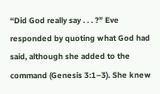“Did God really say . . . ?” Eve responded by quoting what God had said, although she added to the command (Genesis 3:1–3). She knew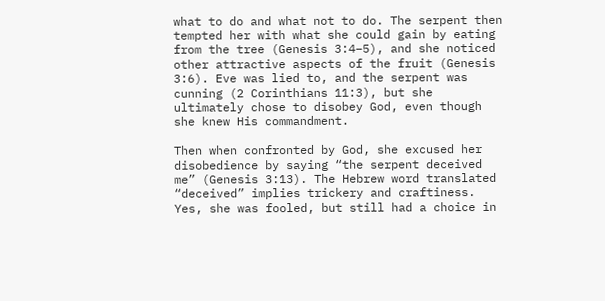what to do and what not to do. The serpent then tempted her with what she could gain by eating from the tree (Genesis 3:4–5), and she noticed other attractive aspects of the fruit (Genesis 3:6). Eve was lied to, and the serpent was cunning (2 Corinthians 11:3), but she ultimately chose to disobey God, even though she knew His commandment.

Then when confronted by God, she excused her disobedience by saying “the serpent deceived me” (Genesis 3:13). The Hebrew word translated “deceived” implies trickery and craftiness. Yes, she was fooled, but still had a choice in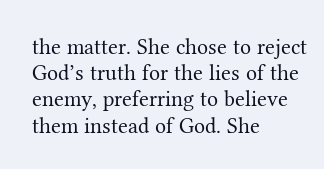the matter. She chose to reject God’s truth for the lies of the enemy, preferring to believe them instead of God. She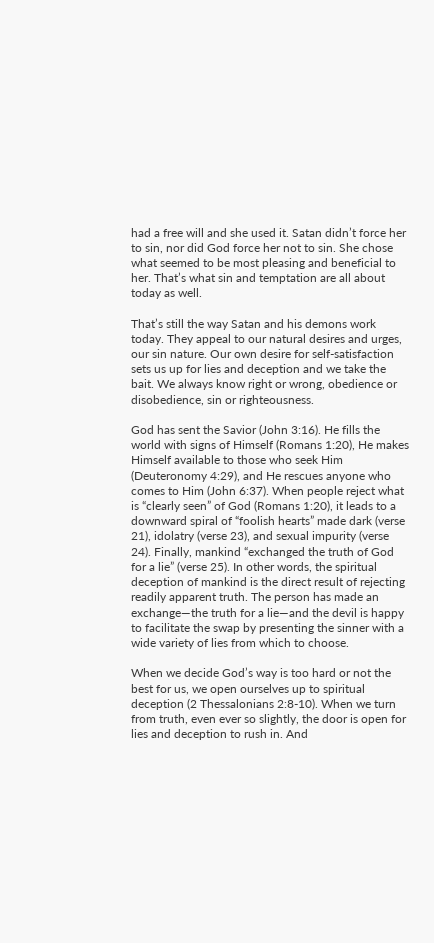had a free will and she used it. Satan didn’t force her to sin, nor did God force her not to sin. She chose what seemed to be most pleasing and beneficial to her. That’s what sin and temptation are all about today as well.

That’s still the way Satan and his demons work today. They appeal to our natural desires and urges, our sin nature. Our own desire for self-satisfaction sets us up for lies and deception and we take the bait. We always know right or wrong, obedience or disobedience, sin or righteousness.

God has sent the Savior (John 3:16). He fills the world with signs of Himself (Romans 1:20), He makes Himself available to those who seek Him (Deuteronomy 4:29), and He rescues anyone who comes to Him (John 6:37). When people reject what is “clearly seen” of God (Romans 1:20), it leads to a downward spiral of “foolish hearts” made dark (verse 21), idolatry (verse 23), and sexual impurity (verse 24). Finally, mankind “exchanged the truth of God for a lie” (verse 25). In other words, the spiritual deception of mankind is the direct result of rejecting readily apparent truth. The person has made an exchange—the truth for a lie—and the devil is happy to facilitate the swap by presenting the sinner with a wide variety of lies from which to choose.

When we decide God’s way is too hard or not the best for us, we open ourselves up to spiritual deception (2 Thessalonians 2:8-10). When we turn from truth, even ever so slightly, the door is open for lies and deception to rush in. And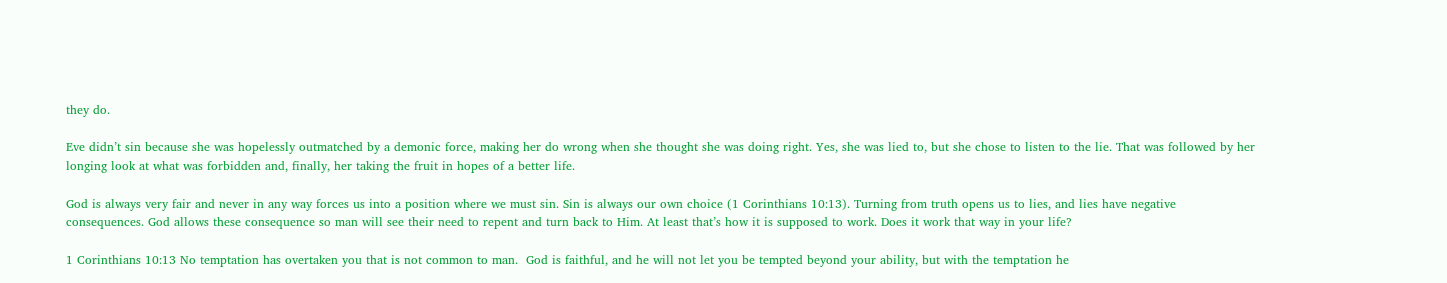they do.

Eve didn’t sin because she was hopelessly outmatched by a demonic force, making her do wrong when she thought she was doing right. Yes, she was lied to, but she chose to listen to the lie. That was followed by her longing look at what was forbidden and, finally, her taking the fruit in hopes of a better life.

God is always very fair and never in any way forces us into a position where we must sin. Sin is always our own choice (1 Corinthians 10:13). Turning from truth opens us to lies, and lies have negative consequences. God allows these consequence so man will see their need to repent and turn back to Him. At least that’s how it is supposed to work. Does it work that way in your life?

1 Corinthians 10:13 No temptation has overtaken you that is not common to man.  God is faithful, and he will not let you be tempted beyond your ability, but with the temptation he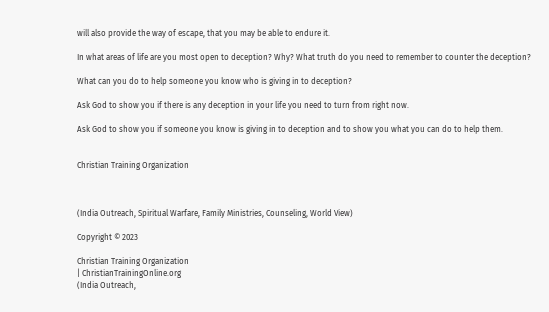will also provide the way of escape, that you may be able to endure it.

In what areas of life are you most open to deception? Why? What truth do you need to remember to counter the deception?

What can you do to help someone you know who is giving in to deception?

Ask God to show you if there is any deception in your life you need to turn from right now.

Ask God to show you if someone you know is giving in to deception and to show you what you can do to help them.


Christian Training Organization



(India Outreach, Spiritual Warfare, Family Ministries, Counseling, World View)

Copyright © 2023

Christian Training Organization
| ChristianTrainingOnline.org
(India Outreach,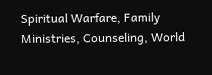Spiritual Warfare, Family Ministries, Counseling, World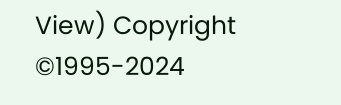View) Copyright ©1995-2024